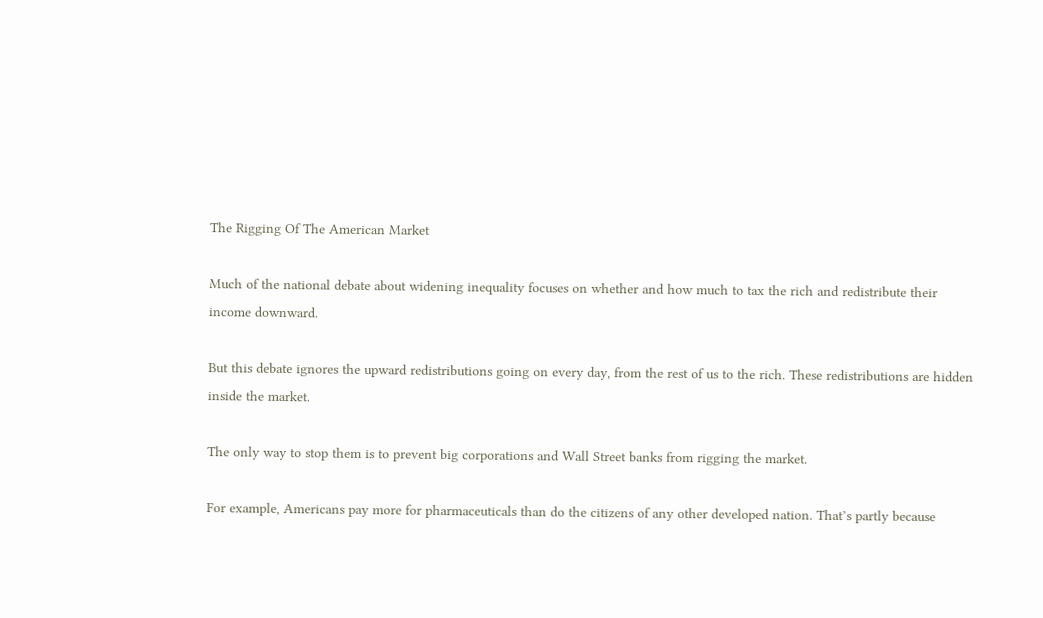The Rigging Of The American Market

Much of the national debate about widening inequality focuses on whether and how much to tax the rich and redistribute their income downward.

But this debate ignores the upward redistributions going on every day, from the rest of us to the rich. These redistributions are hidden inside the market.

The only way to stop them is to prevent big corporations and Wall Street banks from rigging the market.

For example, Americans pay more for pharmaceuticals than do the citizens of any other developed nation. That’s partly because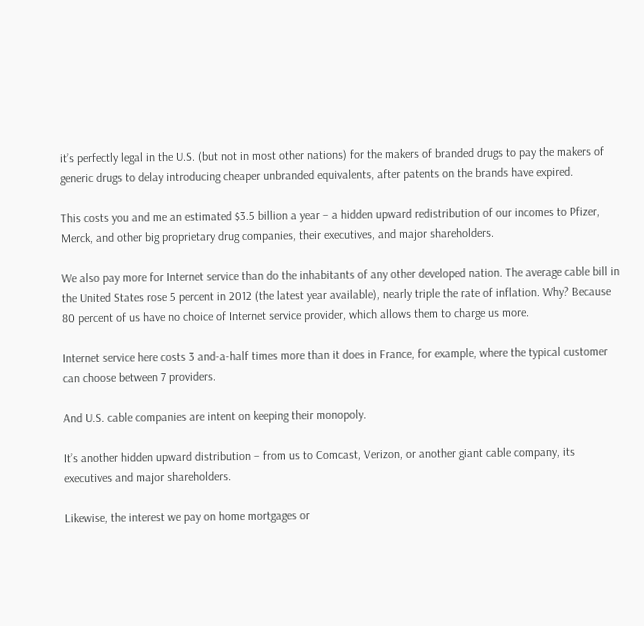it’s perfectly legal in the U.S. (but not in most other nations) for the makers of branded drugs to pay the makers of generic drugs to delay introducing cheaper unbranded equivalents, after patents on the brands have expired.

This costs you and me an estimated $3.5 billion a year – a hidden upward redistribution of our incomes to Pfizer, Merck, and other big proprietary drug companies, their executives, and major shareholders.

We also pay more for Internet service than do the inhabitants of any other developed nation. The average cable bill in the United States rose 5 percent in 2012 (the latest year available), nearly triple the rate of inflation. Why? Because 80 percent of us have no choice of Internet service provider, which allows them to charge us more.

Internet service here costs 3 and-a-half times more than it does in France, for example, where the typical customer can choose between 7 providers.

And U.S. cable companies are intent on keeping their monopoly.

It’s another hidden upward distribution – from us to Comcast, Verizon, or another giant cable company, its executives and major shareholders.

Likewise, the interest we pay on home mortgages or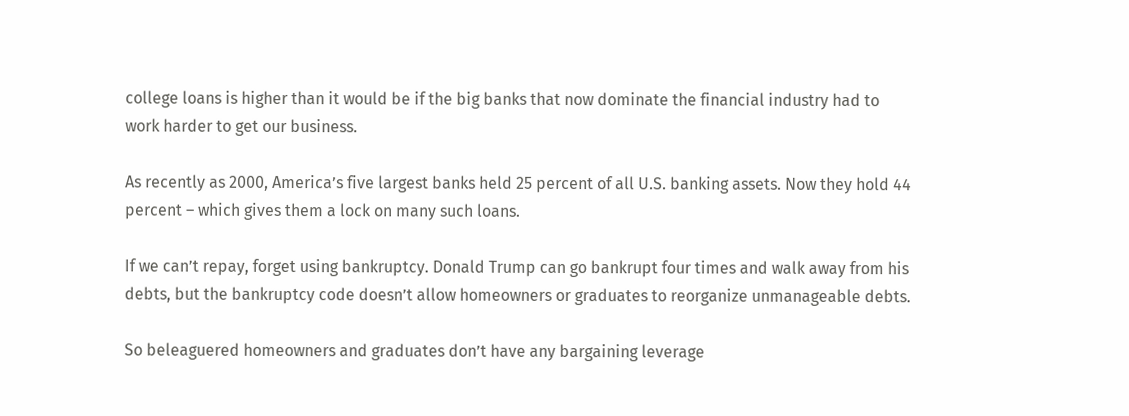college loans is higher than it would be if the big banks that now dominate the financial industry had to work harder to get our business.

As recently as 2000, America’s five largest banks held 25 percent of all U.S. banking assets. Now they hold 44 percent – which gives them a lock on many such loans.

If we can’t repay, forget using bankruptcy. Donald Trump can go bankrupt four times and walk away from his debts, but the bankruptcy code doesn’t allow homeowners or graduates to reorganize unmanageable debts.

So beleaguered homeowners and graduates don’t have any bargaining leverage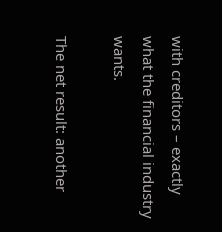with creditors – exactly what the financial industry wants.

The net result: another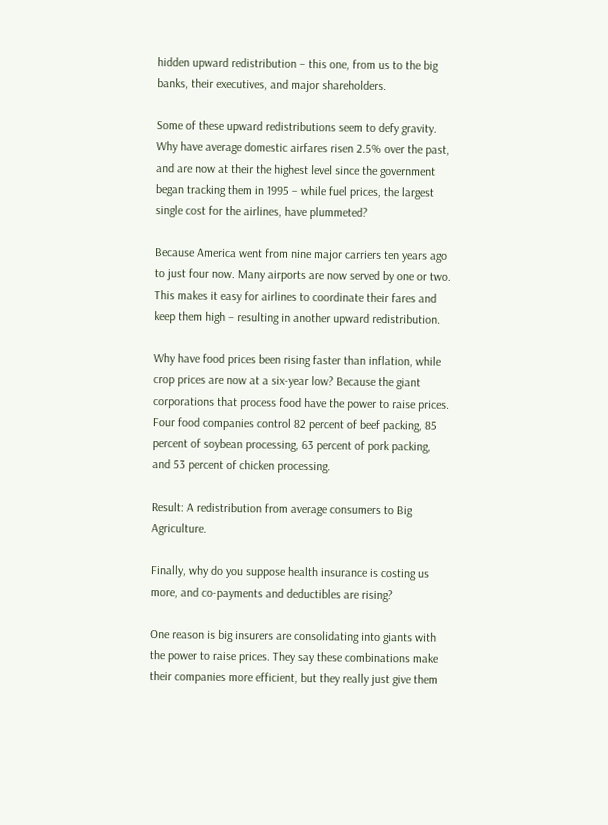hidden upward redistribution – this one, from us to the big banks, their executives, and major shareholders.

Some of these upward redistributions seem to defy gravity. Why have average domestic airfares risen 2.5% over the past, and are now at their the highest level since the government began tracking them in 1995 – while fuel prices, the largest single cost for the airlines, have plummeted?

Because America went from nine major carriers ten years ago to just four now. Many airports are now served by one or two. This makes it easy for airlines to coordinate their fares and keep them high – resulting in another upward redistribution.

Why have food prices been rising faster than inflation, while crop prices are now at a six-year low? Because the giant corporations that process food have the power to raise prices. Four food companies control 82 percent of beef packing, 85 percent of soybean processing, 63 percent of pork packing, and 53 percent of chicken processing.

Result: A redistribution from average consumers to Big Agriculture.

Finally, why do you suppose health insurance is costing us more, and co-payments and deductibles are rising?

One reason is big insurers are consolidating into giants with the power to raise prices. They say these combinations make their companies more efficient, but they really just give them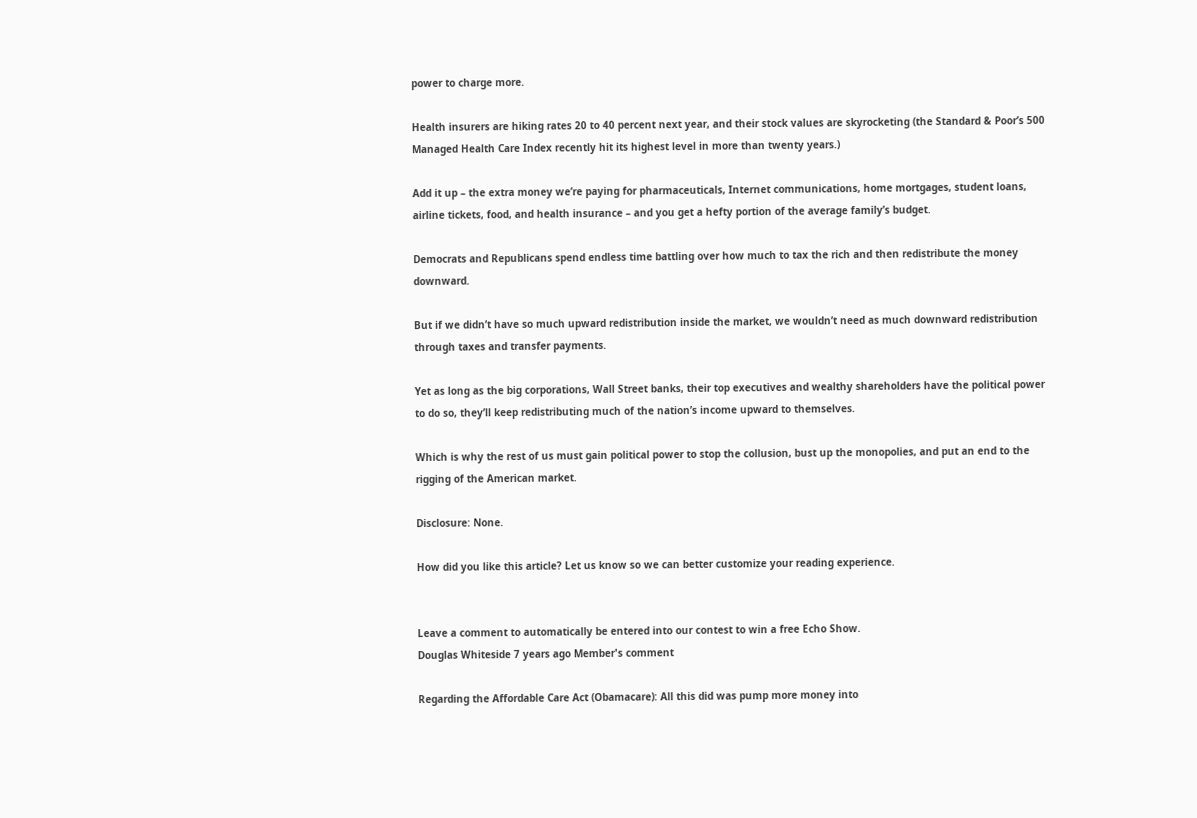power to charge more.

Health insurers are hiking rates 20 to 40 percent next year, and their stock values are skyrocketing (the Standard & Poor’s 500 Managed Health Care Index recently hit its highest level in more than twenty years.)

Add it up – the extra money we’re paying for pharmaceuticals, Internet communications, home mortgages, student loans, airline tickets, food, and health insurance – and you get a hefty portion of the average family’s budget.

Democrats and Republicans spend endless time battling over how much to tax the rich and then redistribute the money downward.

But if we didn’t have so much upward redistribution inside the market, we wouldn’t need as much downward redistribution through taxes and transfer payments.

Yet as long as the big corporations, Wall Street banks, their top executives and wealthy shareholders have the political power to do so, they’ll keep redistributing much of the nation’s income upward to themselves.

Which is why the rest of us must gain political power to stop the collusion, bust up the monopolies, and put an end to the rigging of the American market.

Disclosure: None.

How did you like this article? Let us know so we can better customize your reading experience.


Leave a comment to automatically be entered into our contest to win a free Echo Show.
Douglas Whiteside 7 years ago Member's comment

Regarding the Affordable Care Act (Obamacare): All this did was pump more money into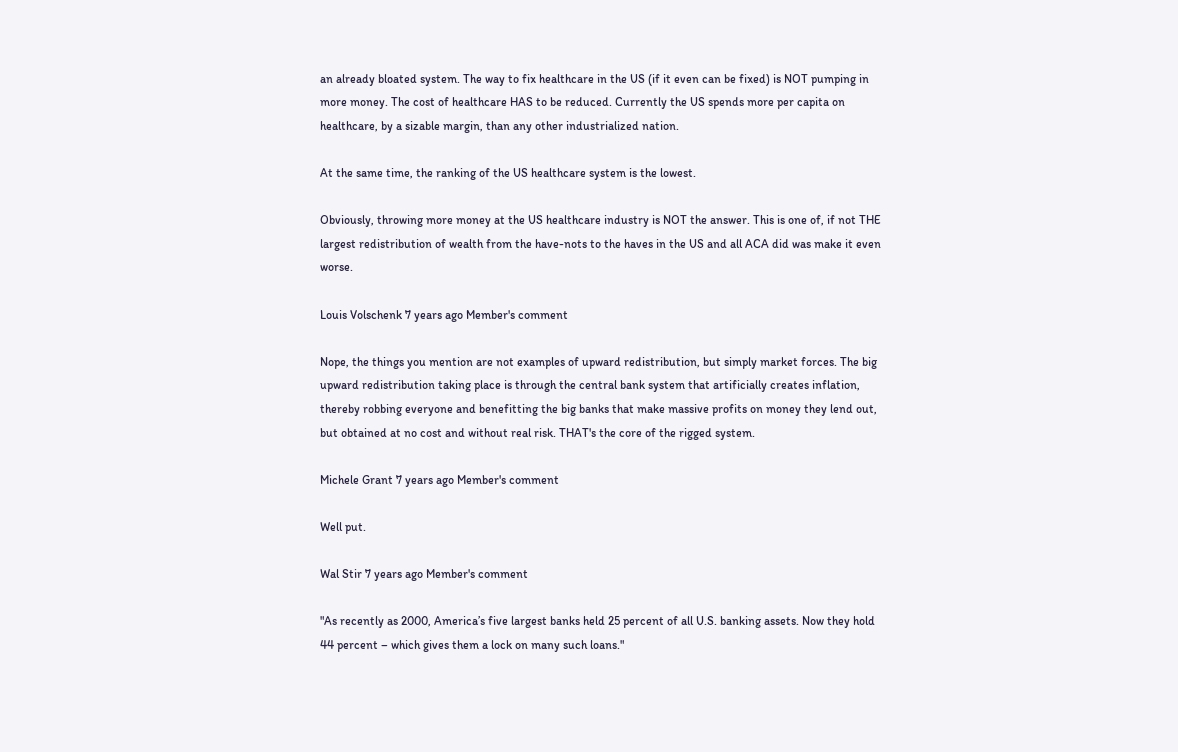an already bloated system. The way to fix healthcare in the US (if it even can be fixed) is NOT pumping in more money. The cost of healthcare HAS to be reduced. Currently the US spends more per capita on healthcare, by a sizable margin, than any other industrialized nation.

At the same time, the ranking of the US healthcare system is the lowest.

Obviously, throwing more money at the US healthcare industry is NOT the answer. This is one of, if not THE largest redistribution of wealth from the have-nots to the haves in the US and all ACA did was make it even worse.

Louis Volschenk 7 years ago Member's comment

Nope, the things you mention are not examples of upward redistribution, but simply market forces. The big upward redistribution taking place is through the central bank system that artificially creates inflation, thereby robbing everyone and benefitting the big banks that make massive profits on money they lend out, but obtained at no cost and without real risk. THAT's the core of the rigged system.

Michele Grant 7 years ago Member's comment

Well put.

Wal Stir 7 years ago Member's comment

"As recently as 2000, America’s five largest banks held 25 percent of all U.S. banking assets. Now they hold 44 percent – which gives them a lock on many such loans."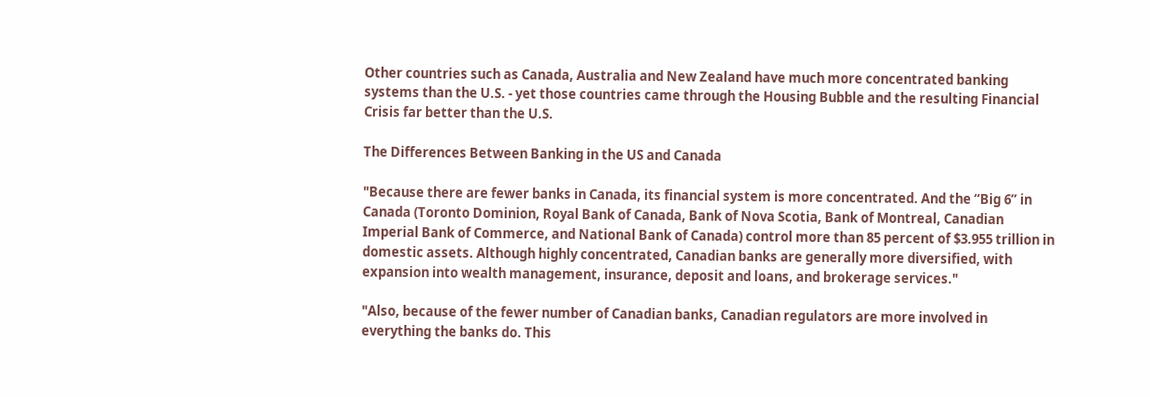Other countries such as Canada, Australia and New Zealand have much more concentrated banking systems than the U.S. - yet those countries came through the Housing Bubble and the resulting Financial Crisis far better than the U.S.

The Differences Between Banking in the US and Canada

"Because there are fewer banks in Canada, its financial system is more concentrated. And the “Big 6” in Canada (Toronto Dominion, Royal Bank of Canada, Bank of Nova Scotia, Bank of Montreal, Canadian Imperial Bank of Commerce, and National Bank of Canada) control more than 85 percent of $3.955 trillion in domestic assets. Although highly concentrated, Canadian banks are generally more diversified, with expansion into wealth management, insurance, deposit and loans, and brokerage services."

"Also, because of the fewer number of Canadian banks, Canadian regulators are more involved in everything the banks do. This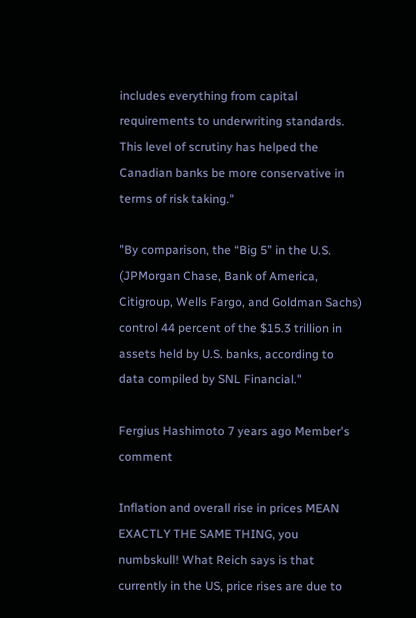includes everything from capital requirements to underwriting standards. This level of scrutiny has helped the Canadian banks be more conservative in terms of risk taking."

"By comparison, the “Big 5” in the U.S. (JPMorgan Chase, Bank of America, Citigroup, Wells Fargo, and Goldman Sachs) control 44 percent of the $15.3 trillion in assets held by U.S. banks, according to data compiled by SNL Financial."

Fergius Hashimoto 7 years ago Member's comment

Inflation and overall rise in prices MEAN EXACTLY THE SAME THING, you numbskull! What Reich says is that currently in the US, price rises are due to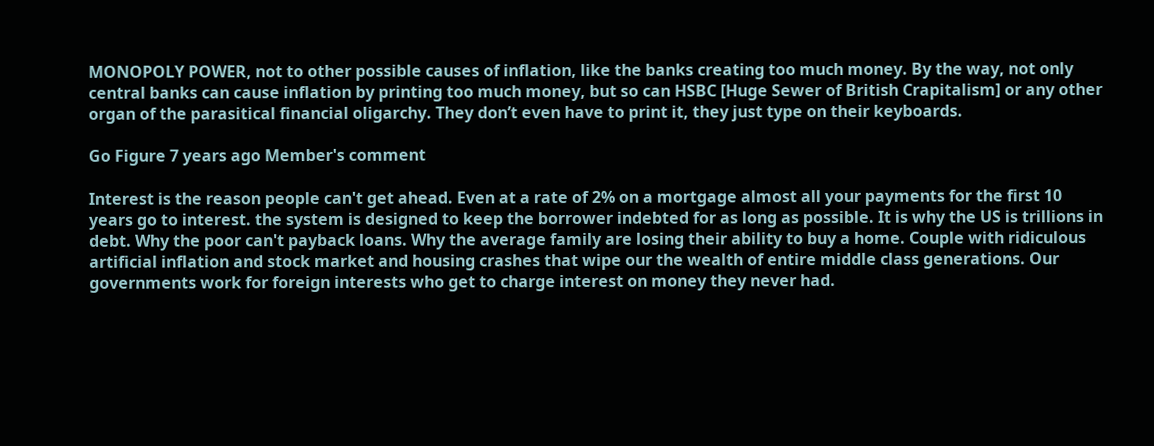MONOPOLY POWER, not to other possible causes of inflation, like the banks creating too much money. By the way, not only central banks can cause inflation by printing too much money, but so can HSBC [Huge Sewer of British Crapitalism] or any other organ of the parasitical financial oligarchy. They don’t even have to print it, they just type on their keyboards.

Go Figure 7 years ago Member's comment

Interest is the reason people can't get ahead. Even at a rate of 2% on a mortgage almost all your payments for the first 10 years go to interest. the system is designed to keep the borrower indebted for as long as possible. It is why the US is trillions in debt. Why the poor can't payback loans. Why the average family are losing their ability to buy a home. Couple with ridiculous artificial inflation and stock market and housing crashes that wipe our the wealth of entire middle class generations. Our governments work for foreign interests who get to charge interest on money they never had.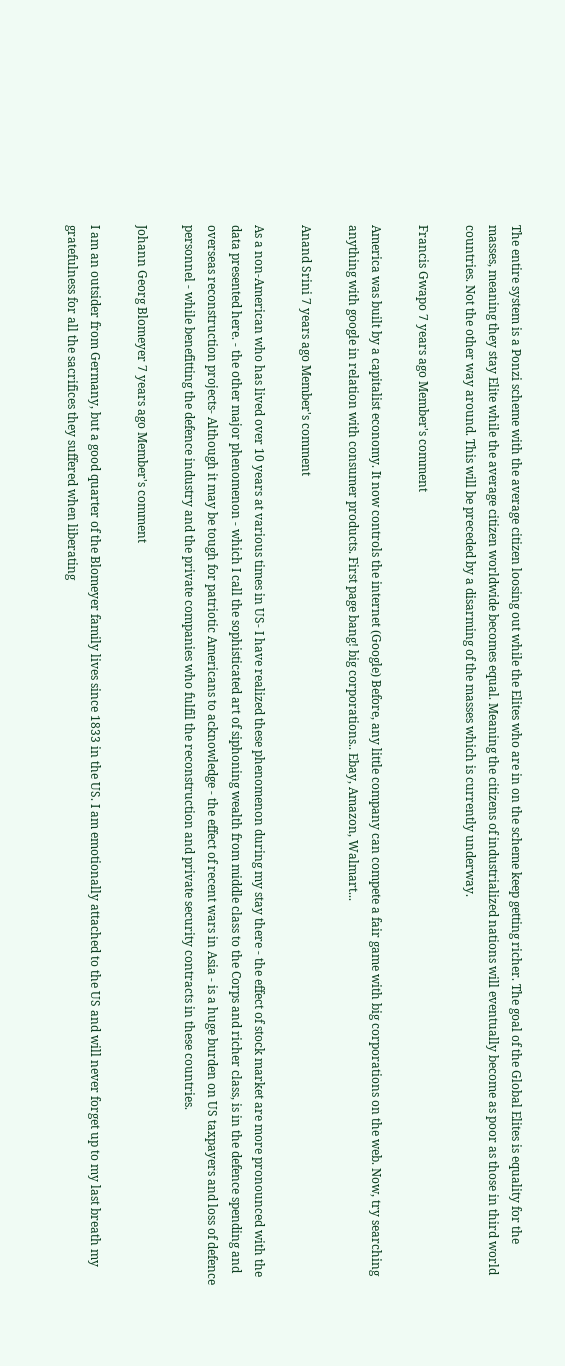The entire system is a Ponzi scheme with the average citizen loosing out while the Elites who are in on the scheme keep getting richer. The goal of the Global Elites is equality for the masses, meaning they stay Elite while the average citizen worldwide becomes equal. Meaning the citizens of industrialized nations will eventually become as poor as those in third world countries. Not the other way around. This will be preceded by a disarming of the masses which is currently underway.

Francis Gwapo 7 years ago Member's comment

America was built by a capitalist economy. It now controls the internet (Google) Before, any little company can compete a fair game with big corporations on the web. Now, try searching anything with google in relation with consumer products. First page bang! big corporations.. Ebay, Amazon, Walmart...

Anand Srini 7 years ago Member's comment

As a non-American who has lived over 10 years at various times in US- I have realized these phenomenon during my stay there - the effect of stock market are more pronounced with the data presented here. - the other major phenomenon - which I call the sophisticated art of siphoning wealth from middle class to the Corps and richer class, is in the defence spending and overseas reconstruction projects- Although it may be tough for patriotic Americans to acknowledge - the effect of recent wars in Asia - is a huge burden on US taxpayers and loss of defence personnel - while benefitting the defence industry and the private companies who fulfil the reconstruction and private security contracts in these countries.

Johann Georg Blomeyer 7 years ago Member's comment

I am an outsider from Germany, but a good quarter of the Blomeyer family lives since 1833 in the US. I am emotionally attached to the US and will never forget up to my last breath my gratefulness for all the sacrifices they suffered when liberating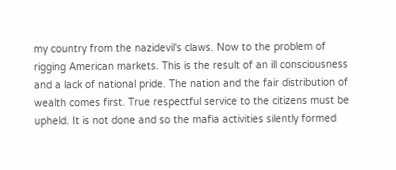my country from the nazidevil's claws. Now to the problem of rigging American markets. This is the result of an ill consciousness and a lack of national pride. The nation and the fair distribution of wealth comes first. True respectful service to the citizens must be upheld. It is not done and so the mafia activities silently formed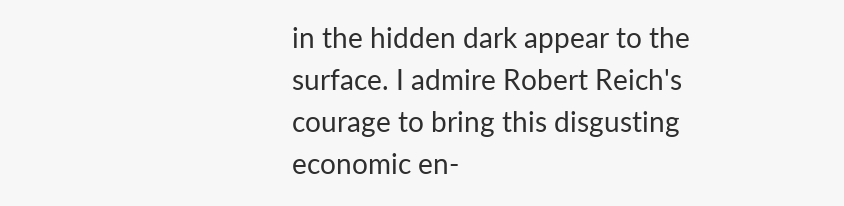in the hidden dark appear to the surface. I admire Robert Reich's courage to bring this disgusting economic en-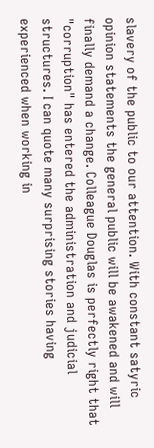slavery of the public to our attention. With constant satyric opinion statements the general public will be awakened and will finally demand a change. Colleague Douglas is perfectly right that "corruption" has entered the administration and judicial structures. I can quote many surprising stories having experienced when working in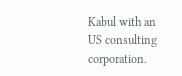Kabul with an US consulting corporation.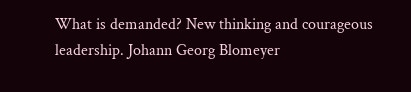What is demanded? New thinking and courageous leadership. Johann Georg Blomeyer